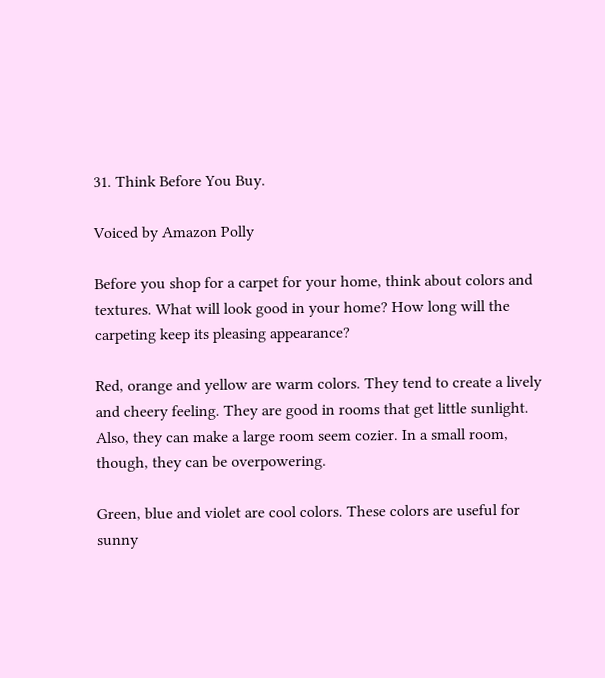31. Think Before You Buy.

Voiced by Amazon Polly

Before you shop for a carpet for your home, think about colors and textures. What will look good in your home? How long will the carpeting keep its pleasing appearance?

Red, orange and yellow are warm colors. They tend to create a lively and cheery feeling. They are good in rooms that get little sunlight. Also, they can make a large room seem cozier. In a small room, though, they can be overpowering.

Green, blue and violet are cool colors. These colors are useful for sunny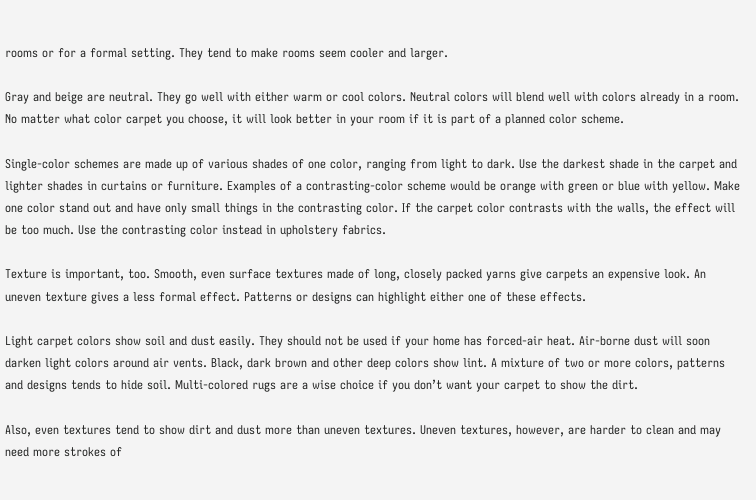rooms or for a formal setting. They tend to make rooms seem cooler and larger.

Gray and beige are neutral. They go well with either warm or cool colors. Neutral colors will blend well with colors already in a room. No matter what color carpet you choose, it will look better in your room if it is part of a planned color scheme.

Single-color schemes are made up of various shades of one color, ranging from light to dark. Use the darkest shade in the carpet and lighter shades in curtains or furniture. Examples of a contrasting-color scheme would be orange with green or blue with yellow. Make one color stand out and have only small things in the contrasting color. If the carpet color contrasts with the walls, the effect will be too much. Use the contrasting color instead in upholstery fabrics.

Texture is important, too. Smooth, even surface textures made of long, closely packed yarns give carpets an expensive look. An uneven texture gives a less formal effect. Patterns or designs can highlight either one of these effects.

Light carpet colors show soil and dust easily. They should not be used if your home has forced-air heat. Air-borne dust will soon darken light colors around air vents. Black, dark brown and other deep colors show lint. A mixture of two or more colors, patterns and designs tends to hide soil. Multi-colored rugs are a wise choice if you don’t want your carpet to show the dirt.

Also, even textures tend to show dirt and dust more than uneven textures. Uneven textures, however, are harder to clean and may need more strokes of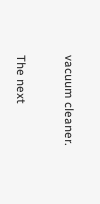vacuum cleaner.

The next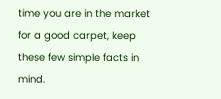time you are in the market for a good carpet, keep these few simple facts in mind.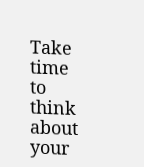Take time to think about your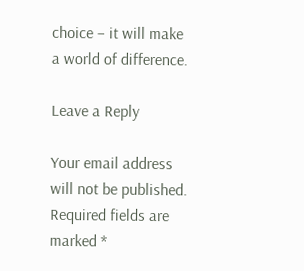choice – it will make a world of difference.

Leave a Reply

Your email address will not be published. Required fields are marked *